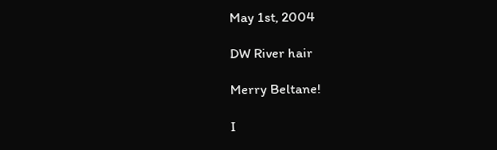May 1st, 2004

DW River hair

Merry Beltane!

I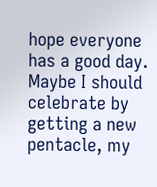hope everyone has a good day. Maybe I should celebrate by getting a new pentacle, my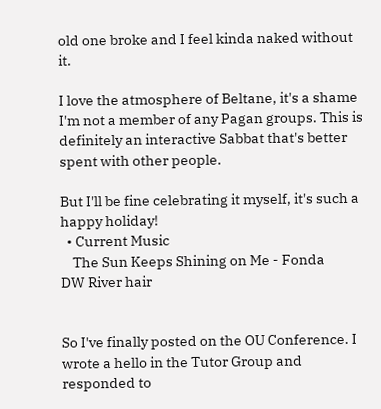old one broke and I feel kinda naked without it.

I love the atmosphere of Beltane, it's a shame I'm not a member of any Pagan groups. This is definitely an interactive Sabbat that's better spent with other people.

But I'll be fine celebrating it myself, it's such a happy holiday!
  • Current Music
    The Sun Keeps Shining on Me - Fonda
DW River hair


So I've finally posted on the OU Conference. I wrote a hello in the Tutor Group and responded to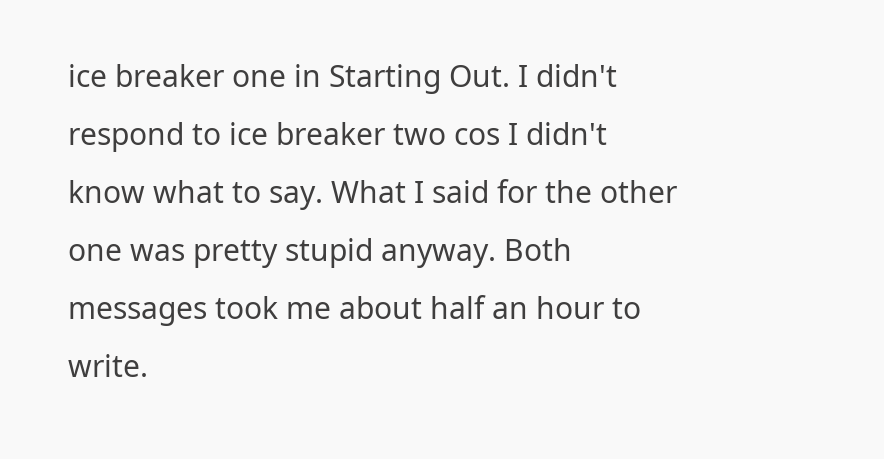ice breaker one in Starting Out. I didn't respond to ice breaker two cos I didn't know what to say. What I said for the other one was pretty stupid anyway. Both messages took me about half an hour to write.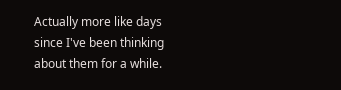Actually more like days since I've been thinking about them for a while.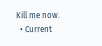Kill me now.
  • Current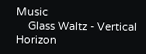Music
    Glass Waltz - Vertical Horizon